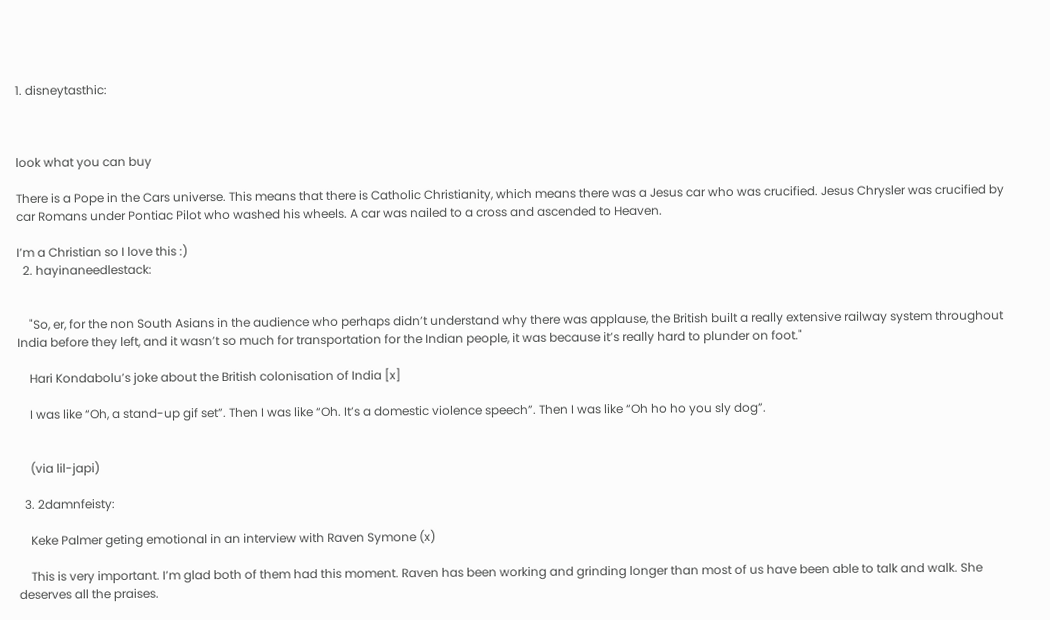1. disneytasthic:



look what you can buy

There is a Pope in the Cars universe. This means that there is Catholic Christianity, which means there was a Jesus car who was crucified. Jesus Chrysler was crucified by car Romans under Pontiac Pilot who washed his wheels. A car was nailed to a cross and ascended to Heaven.

I’m a Christian so I love this :)
  2. hayinaneedlestack:


    "So, er, for the non South Asians in the audience who perhaps didn’t understand why there was applause, the British built a really extensive railway system throughout India before they left, and it wasn’t so much for transportation for the Indian people, it was because it’s really hard to plunder on foot."

    Hari Kondabolu’s joke about the British colonisation of India [x]

    I was like “Oh, a stand-up gif set”. Then I was like “Oh. It’s a domestic violence speech”. Then I was like “Oh ho ho you sly dog”.


    (via lil-japi)

  3. 2damnfeisty:

    Keke Palmer geting emotional in an interview with Raven Symone (x)

    This is very important. I’m glad both of them had this moment. Raven has been working and grinding longer than most of us have been able to talk and walk. She deserves all the praises.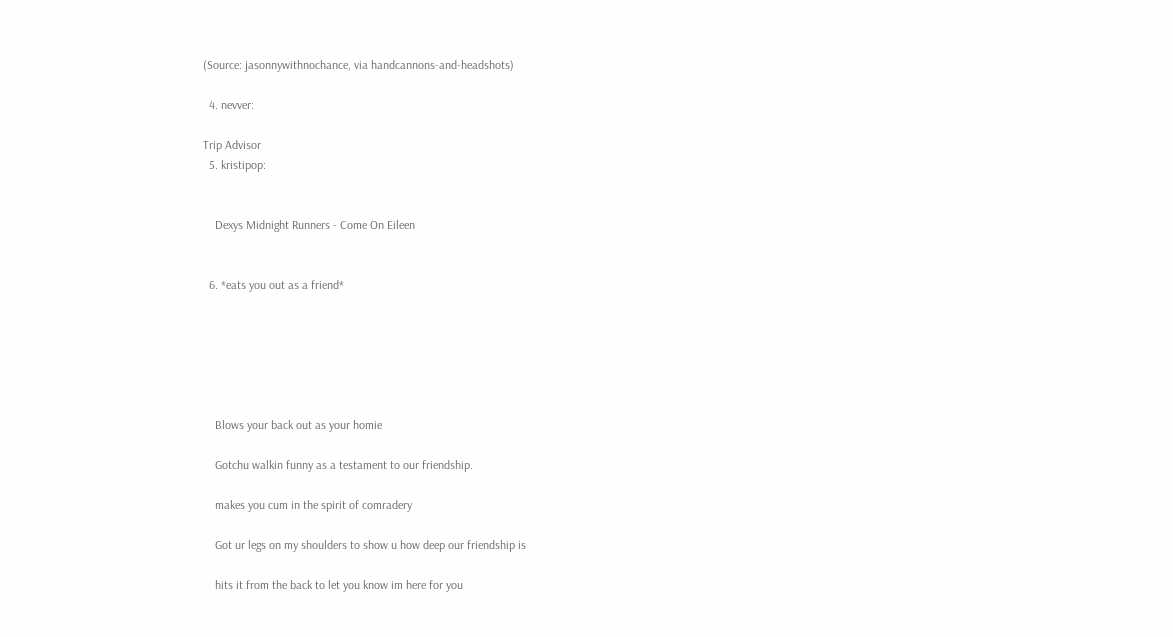(Source: jasonnywithnochance, via handcannons-and-headshots)

  4. nevver:

Trip Advisor
  5. kristipop:


    Dexys Midnight Runners - Come On Eileen


  6. *eats you out as a friend*






    Blows your back out as your homie

    Gotchu walkin funny as a testament to our friendship.

    makes you cum in the spirit of comradery

    Got ur legs on my shoulders to show u how deep our friendship is

    hits it from the back to let you know im here for you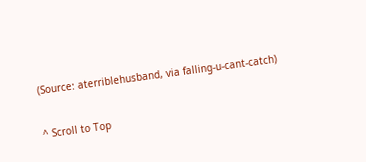(Source: aterriblehusband, via falling-u-cant-catch)

^ Scroll to Top